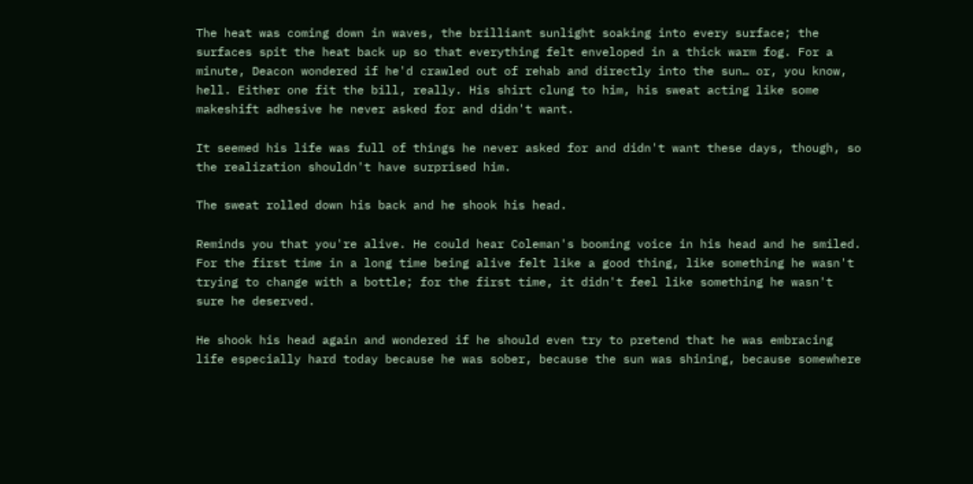The heat was coming down in waves, the brilliant sunlight soaking into every surface; the surfaces spit the heat back up so that everything felt enveloped in a thick warm fog. For a minute, Deacon wondered if he'd crawled out of rehab and directly into the sun… or, you know, hell. Either one fit the bill, really. His shirt clung to him, his sweat acting like some makeshift adhesive he never asked for and didn't want.

It seemed his life was full of things he never asked for and didn't want these days, though, so the realization shouldn't have surprised him.

The sweat rolled down his back and he shook his head.

Reminds you that you're alive. He could hear Coleman's booming voice in his head and he smiled. For the first time in a long time being alive felt like a good thing, like something he wasn't trying to change with a bottle; for the first time, it didn't feel like something he wasn't sure he deserved.

He shook his head again and wondered if he should even try to pretend that he was embracing life especially hard today because he was sober, because the sun was shining, because somewhere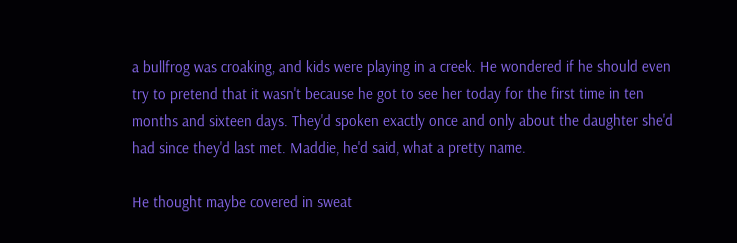a bullfrog was croaking, and kids were playing in a creek. He wondered if he should even try to pretend that it wasn't because he got to see her today for the first time in ten months and sixteen days. They'd spoken exactly once and only about the daughter she'd had since they'd last met. Maddie, he'd said, what a pretty name.

He thought maybe covered in sweat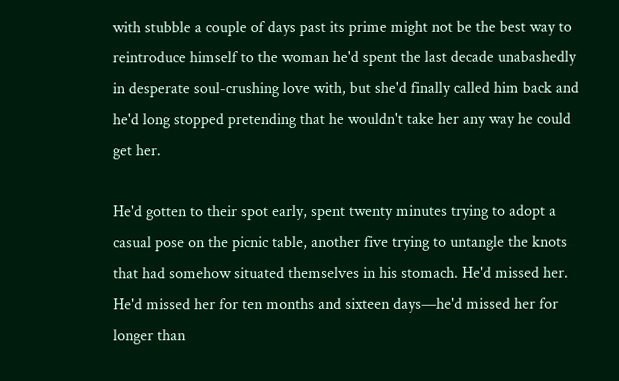with stubble a couple of days past its prime might not be the best way to reintroduce himself to the woman he'd spent the last decade unabashedly in desperate soul-crushing love with, but she'd finally called him back and he'd long stopped pretending that he wouldn't take her any way he could get her.

He'd gotten to their spot early, spent twenty minutes trying to adopt a casual pose on the picnic table, another five trying to untangle the knots that had somehow situated themselves in his stomach. He'd missed her. He'd missed her for ten months and sixteen days—he'd missed her for longer than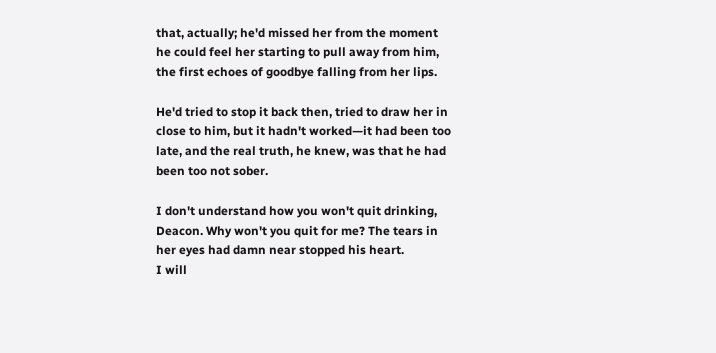that, actually; he'd missed her from the moment he could feel her starting to pull away from him, the first echoes of goodbye falling from her lips.

He'd tried to stop it back then, tried to draw her in close to him, but it hadn't worked—it had been too late, and the real truth, he knew, was that he had been too not sober.

I don't understand how you won't quit drinking, Deacon. Why won't you quit for me? The tears in her eyes had damn near stopped his heart.
I will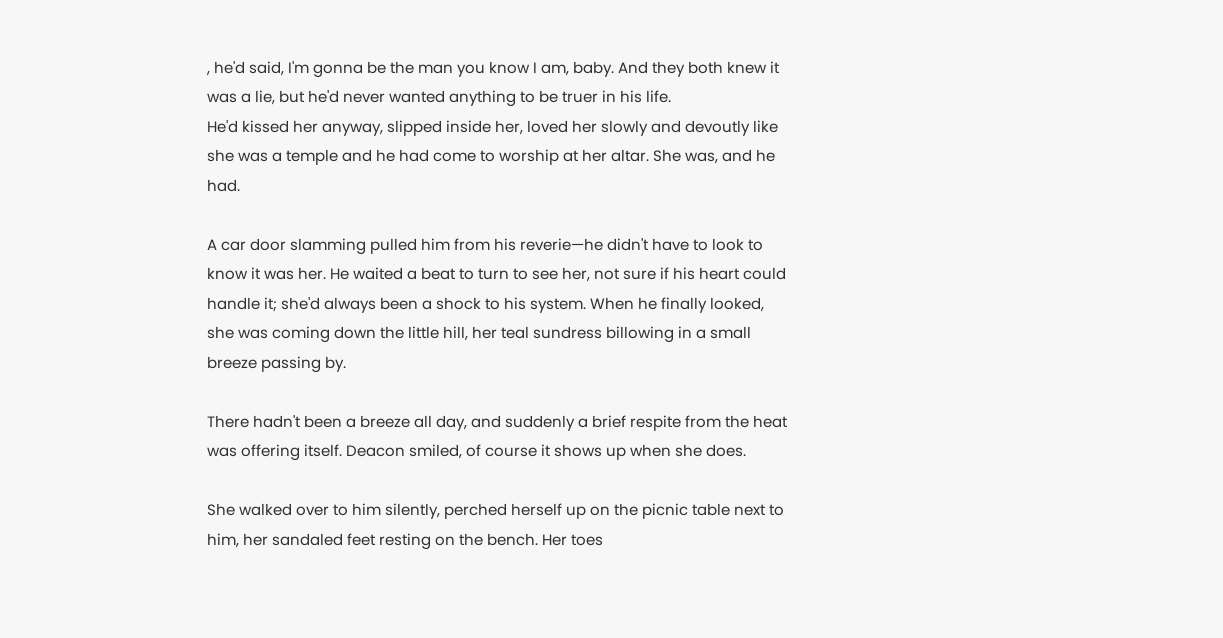, he'd said, I'm gonna be the man you know I am, baby. And they both knew it was a lie, but he'd never wanted anything to be truer in his life.
He'd kissed her anyway, slipped inside her, loved her slowly and devoutly like she was a temple and he had come to worship at her altar. She was, and he had.

A car door slamming pulled him from his reverie—he didn't have to look to know it was her. He waited a beat to turn to see her, not sure if his heart could handle it; she'd always been a shock to his system. When he finally looked, she was coming down the little hill, her teal sundress billowing in a small breeze passing by.

There hadn't been a breeze all day, and suddenly a brief respite from the heat was offering itself. Deacon smiled, of course it shows up when she does.

She walked over to him silently, perched herself up on the picnic table next to him, her sandaled feet resting on the bench. Her toes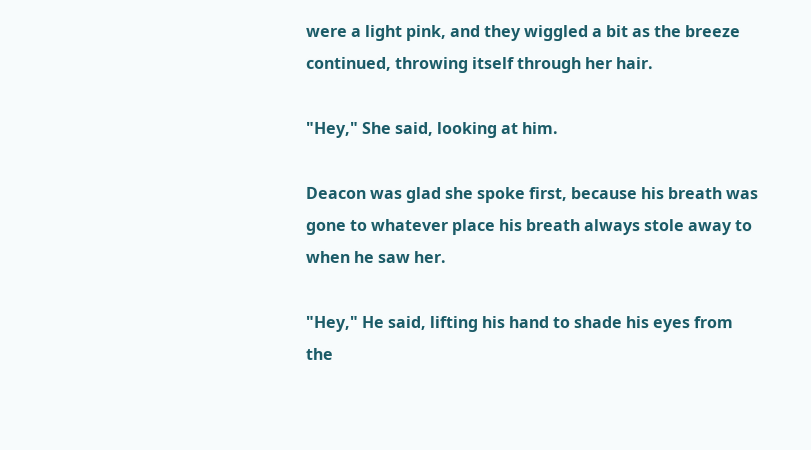were a light pink, and they wiggled a bit as the breeze continued, throwing itself through her hair.

"Hey," She said, looking at him.

Deacon was glad she spoke first, because his breath was gone to whatever place his breath always stole away to when he saw her.

"Hey," He said, lifting his hand to shade his eyes from the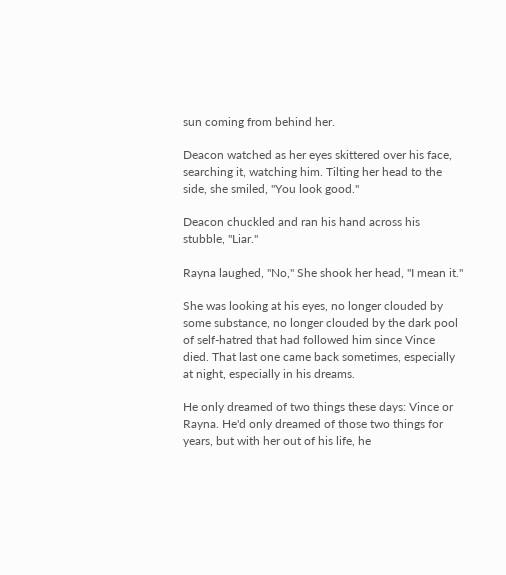sun coming from behind her.

Deacon watched as her eyes skittered over his face, searching it, watching him. Tilting her head to the side, she smiled, "You look good."

Deacon chuckled and ran his hand across his stubble, "Liar."

Rayna laughed, "No," She shook her head, "I mean it."

She was looking at his eyes, no longer clouded by some substance, no longer clouded by the dark pool of self-hatred that had followed him since Vince died. That last one came back sometimes, especially at night, especially in his dreams.

He only dreamed of two things these days: Vince or Rayna. He'd only dreamed of those two things for years, but with her out of his life, he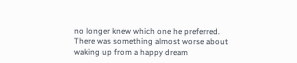no longer knew which one he preferred. There was something almost worse about waking up from a happy dream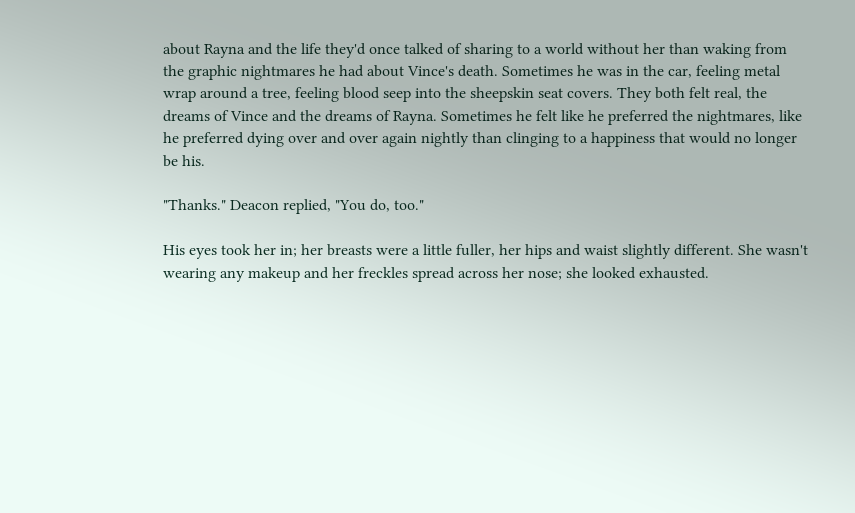about Rayna and the life they'd once talked of sharing to a world without her than waking from the graphic nightmares he had about Vince's death. Sometimes he was in the car, feeling metal wrap around a tree, feeling blood seep into the sheepskin seat covers. They both felt real, the dreams of Vince and the dreams of Rayna. Sometimes he felt like he preferred the nightmares, like he preferred dying over and over again nightly than clinging to a happiness that would no longer be his.

"Thanks." Deacon replied, "You do, too."

His eyes took her in; her breasts were a little fuller, her hips and waist slightly different. She wasn't wearing any makeup and her freckles spread across her nose; she looked exhausted.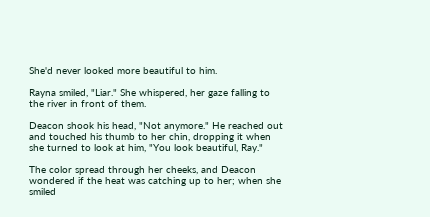She'd never looked more beautiful to him.

Rayna smiled, "Liar." She whispered, her gaze falling to the river in front of them.

Deacon shook his head, "Not anymore." He reached out and touched his thumb to her chin, dropping it when she turned to look at him, "You look beautiful, Ray."

The color spread through her cheeks, and Deacon wondered if the heat was catching up to her; when she smiled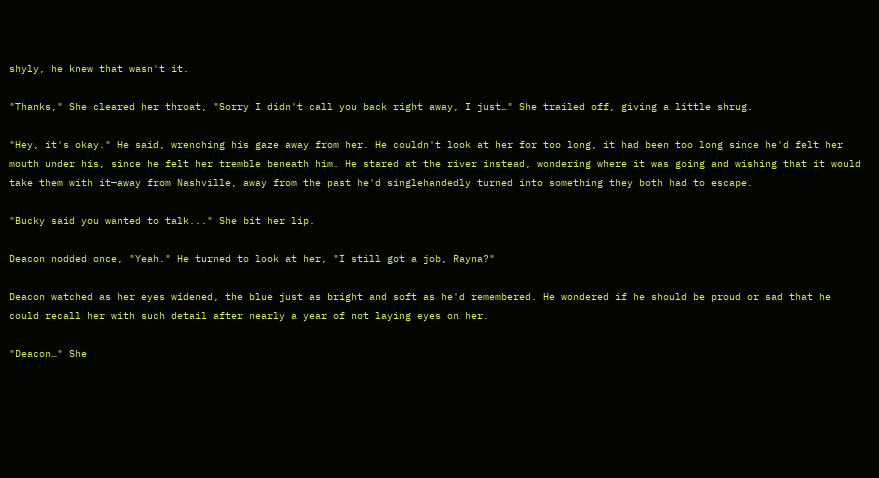shyly, he knew that wasn't it.

"Thanks," She cleared her throat, "Sorry I didn't call you back right away, I just…" She trailed off, giving a little shrug.

"Hey, it's okay." He said, wrenching his gaze away from her. He couldn't look at her for too long, it had been too long since he'd felt her mouth under his, since he felt her tremble beneath him. He stared at the river instead, wondering where it was going and wishing that it would take them with it—away from Nashville, away from the past he'd singlehandedly turned into something they both had to escape.

"Bucky said you wanted to talk..." She bit her lip.

Deacon nodded once, "Yeah." He turned to look at her, "I still got a job, Rayna?"

Deacon watched as her eyes widened, the blue just as bright and soft as he'd remembered. He wondered if he should be proud or sad that he could recall her with such detail after nearly a year of not laying eyes on her.

"Deacon…" She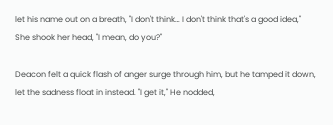let his name out on a breath, "I don't think… I don't think that's a good idea," She shook her head, "I mean, do you?"

Deacon felt a quick flash of anger surge through him, but he tamped it down, let the sadness float in instead. "I get it," He nodded,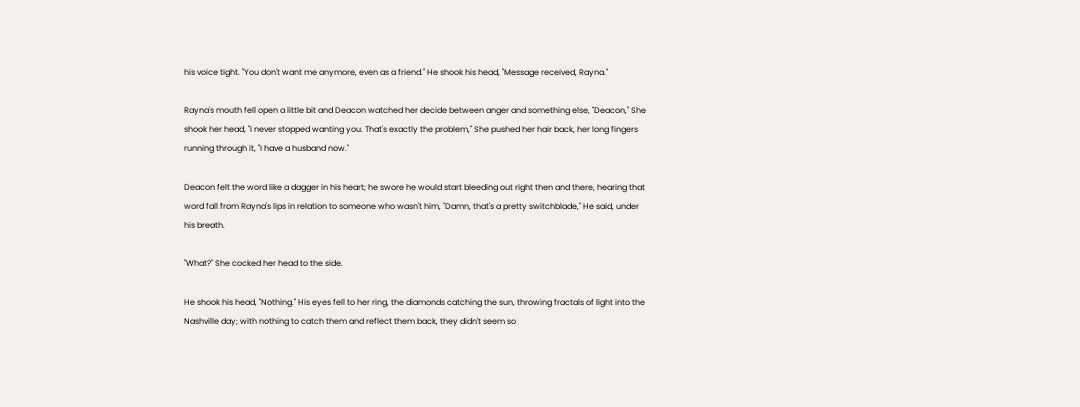his voice tight. "You don't want me anymore, even as a friend." He shook his head, "Message received, Rayna."

Rayna's mouth fell open a little bit and Deacon watched her decide between anger and something else, "Deacon," She shook her head, "I never stopped wanting you. That's exactly the problem," She pushed her hair back, her long fingers running through it, "I have a husband now."

Deacon felt the word like a dagger in his heart; he swore he would start bleeding out right then and there, hearing that word fall from Rayna's lips in relation to someone who wasn't him, "Damn, that's a pretty switchblade," He said, under his breath.

"What?" She cocked her head to the side.

He shook his head, "Nothing." His eyes fell to her ring, the diamonds catching the sun, throwing fractals of light into the Nashville day; with nothing to catch them and reflect them back, they didn't seem so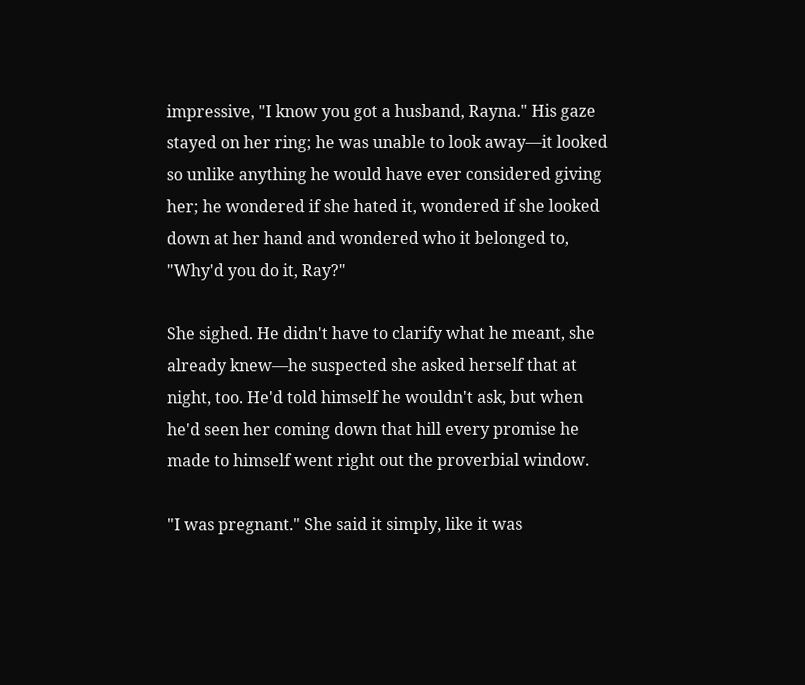impressive, "I know you got a husband, Rayna." His gaze stayed on her ring; he was unable to look away—it looked so unlike anything he would have ever considered giving her; he wondered if she hated it, wondered if she looked down at her hand and wondered who it belonged to, "Why'd you do it, Ray?"

She sighed. He didn't have to clarify what he meant, she already knew—he suspected she asked herself that at night, too. He'd told himself he wouldn't ask, but when he'd seen her coming down that hill every promise he made to himself went right out the proverbial window.

"I was pregnant." She said it simply, like it was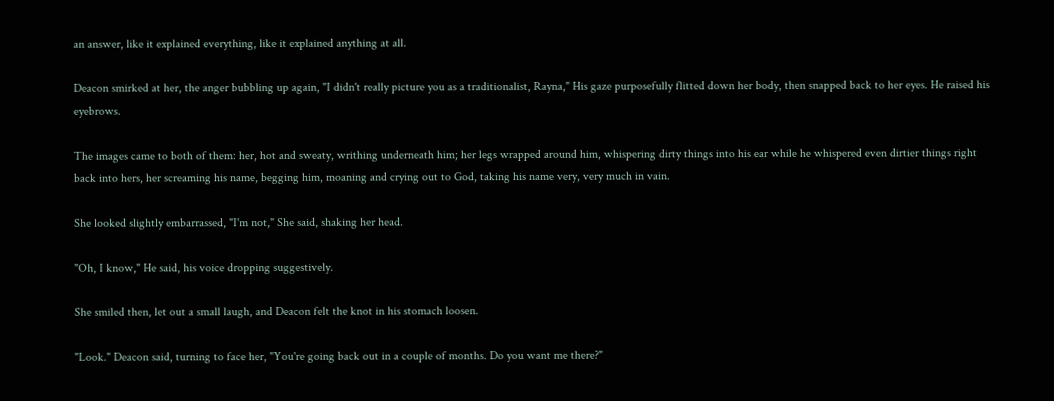an answer, like it explained everything, like it explained anything at all.

Deacon smirked at her, the anger bubbling up again, "I didn't really picture you as a traditionalist, Rayna," His gaze purposefully flitted down her body, then snapped back to her eyes. He raised his eyebrows.

The images came to both of them: her, hot and sweaty, writhing underneath him; her legs wrapped around him, whispering dirty things into his ear while he whispered even dirtier things right back into hers, her screaming his name, begging him, moaning and crying out to God, taking his name very, very much in vain.

She looked slightly embarrassed, "I'm not," She said, shaking her head.

"Oh, I know," He said, his voice dropping suggestively.

She smiled then, let out a small laugh, and Deacon felt the knot in his stomach loosen.

"Look." Deacon said, turning to face her, "You're going back out in a couple of months. Do you want me there?"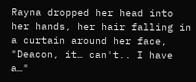Rayna dropped her head into her hands, her hair falling in a curtain around her face, "Deacon, it… can't.. I have a…"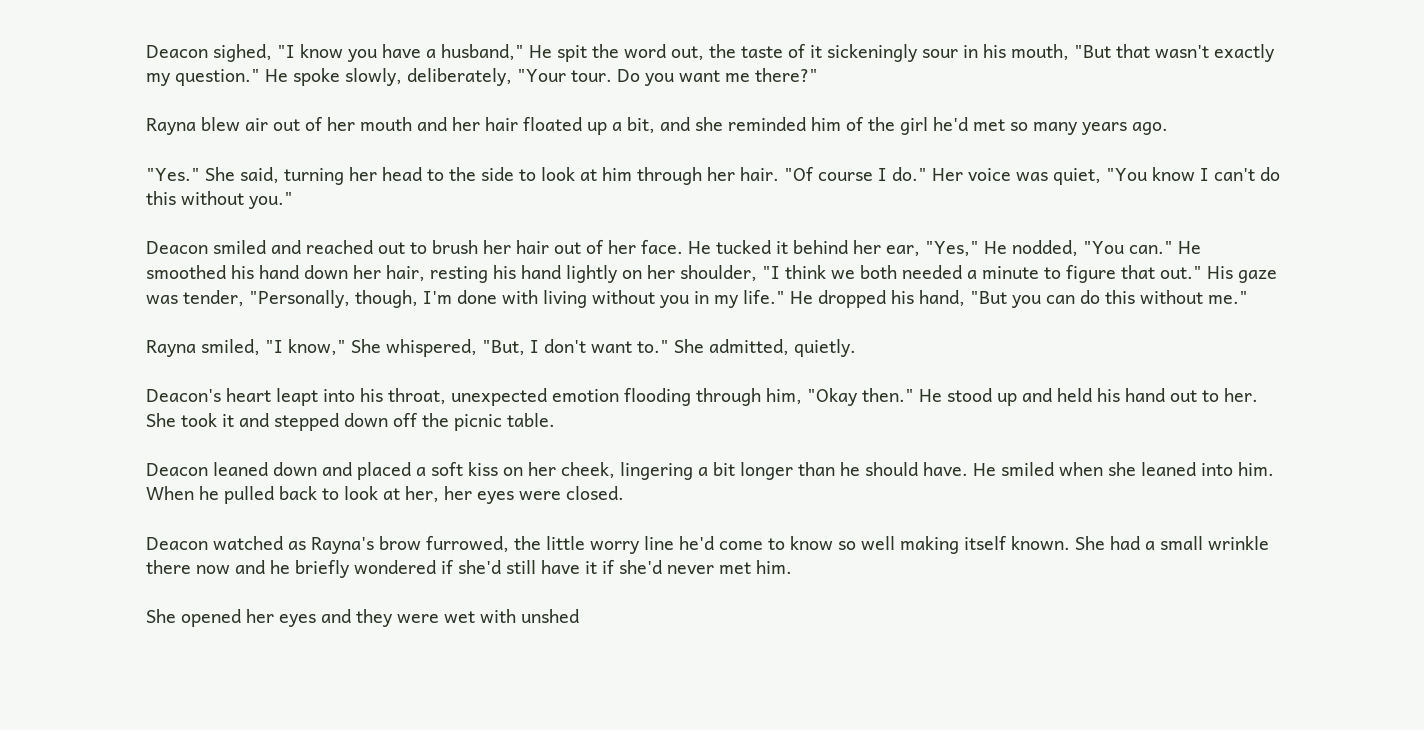Deacon sighed, "I know you have a husband," He spit the word out, the taste of it sickeningly sour in his mouth, "But that wasn't exactly my question." He spoke slowly, deliberately, "Your tour. Do you want me there?"

Rayna blew air out of her mouth and her hair floated up a bit, and she reminded him of the girl he'd met so many years ago.

"Yes." She said, turning her head to the side to look at him through her hair. "Of course I do." Her voice was quiet, "You know I can't do this without you."

Deacon smiled and reached out to brush her hair out of her face. He tucked it behind her ear, "Yes," He nodded, "You can." He smoothed his hand down her hair, resting his hand lightly on her shoulder, "I think we both needed a minute to figure that out." His gaze was tender, "Personally, though, I'm done with living without you in my life." He dropped his hand, "But you can do this without me."

Rayna smiled, "I know," She whispered, "But, I don't want to." She admitted, quietly.

Deacon's heart leapt into his throat, unexpected emotion flooding through him, "Okay then." He stood up and held his hand out to her. She took it and stepped down off the picnic table.

Deacon leaned down and placed a soft kiss on her cheek, lingering a bit longer than he should have. He smiled when she leaned into him. When he pulled back to look at her, her eyes were closed.

Deacon watched as Rayna's brow furrowed, the little worry line he'd come to know so well making itself known. She had a small wrinkle there now and he briefly wondered if she'd still have it if she'd never met him.

She opened her eyes and they were wet with unshed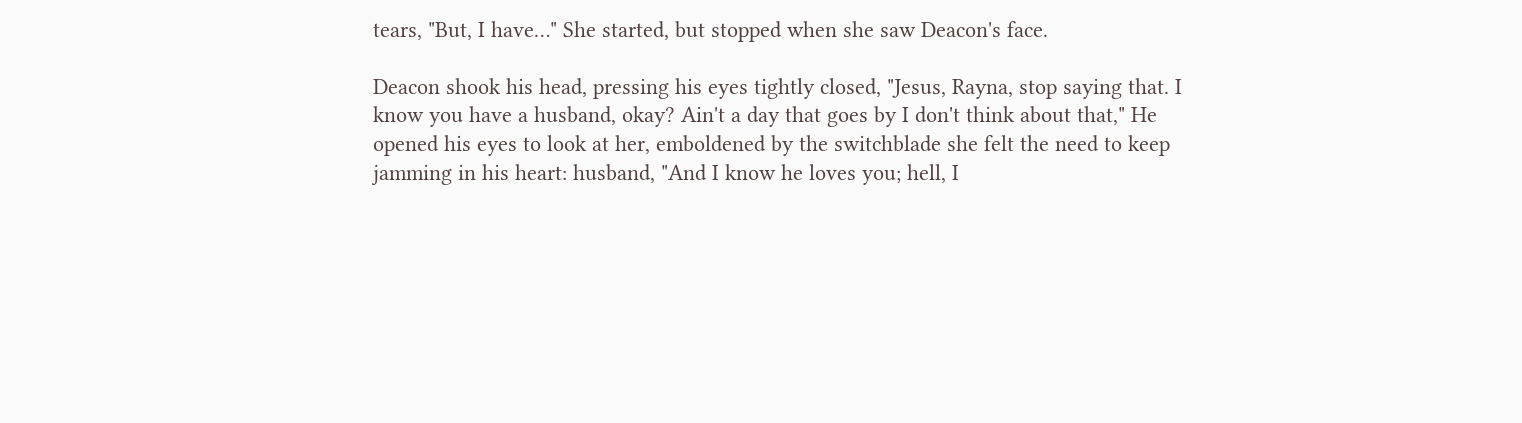tears, "But, I have…" She started, but stopped when she saw Deacon's face.

Deacon shook his head, pressing his eyes tightly closed, "Jesus, Rayna, stop saying that. I know you have a husband, okay? Ain't a day that goes by I don't think about that," He opened his eyes to look at her, emboldened by the switchblade she felt the need to keep jamming in his heart: husband, "And I know he loves you; hell, I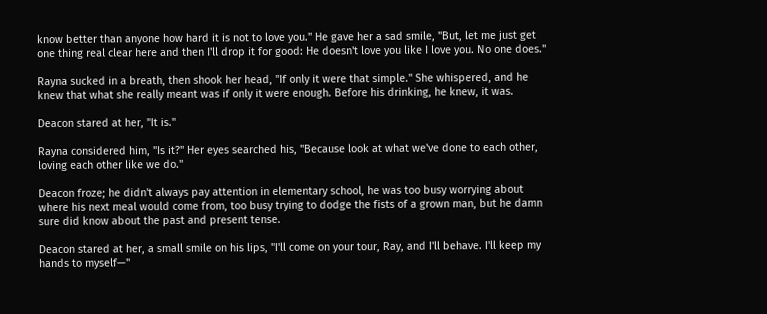know better than anyone how hard it is not to love you." He gave her a sad smile, "But, let me just get one thing real clear here and then I'll drop it for good: He doesn't love you like I love you. No one does."

Rayna sucked in a breath, then shook her head, "If only it were that simple." She whispered, and he knew that what she really meant was if only it were enough. Before his drinking, he knew, it was.

Deacon stared at her, "It is."

Rayna considered him, "Is it?" Her eyes searched his, "Because look at what we've done to each other, loving each other like we do."

Deacon froze; he didn't always pay attention in elementary school, he was too busy worrying about where his next meal would come from, too busy trying to dodge the fists of a grown man, but he damn sure did know about the past and present tense.

Deacon stared at her, a small smile on his lips, "I'll come on your tour, Ray, and I'll behave. I'll keep my hands to myself—"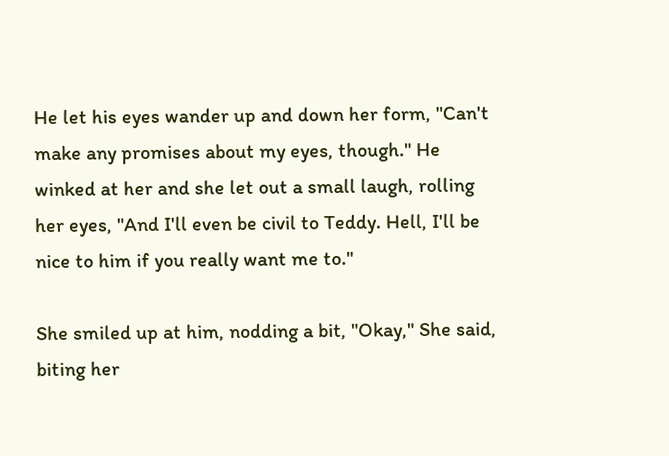He let his eyes wander up and down her form, "Can't make any promises about my eyes, though." He winked at her and she let out a small laugh, rolling her eyes, "And I'll even be civil to Teddy. Hell, I'll be nice to him if you really want me to."

She smiled up at him, nodding a bit, "Okay," She said, biting her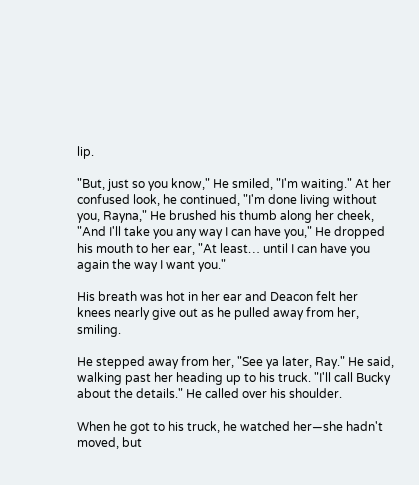lip.

"But, just so you know," He smiled, "I'm waiting." At her confused look, he continued, "I'm done living without you, Rayna," He brushed his thumb along her cheek, "And I'll take you any way I can have you," He dropped his mouth to her ear, "At least… until I can have you again the way I want you."

His breath was hot in her ear and Deacon felt her knees nearly give out as he pulled away from her, smiling.

He stepped away from her, "See ya later, Ray." He said, walking past her heading up to his truck. "I'll call Bucky about the details." He called over his shoulder.

When he got to his truck, he watched her—she hadn't moved, but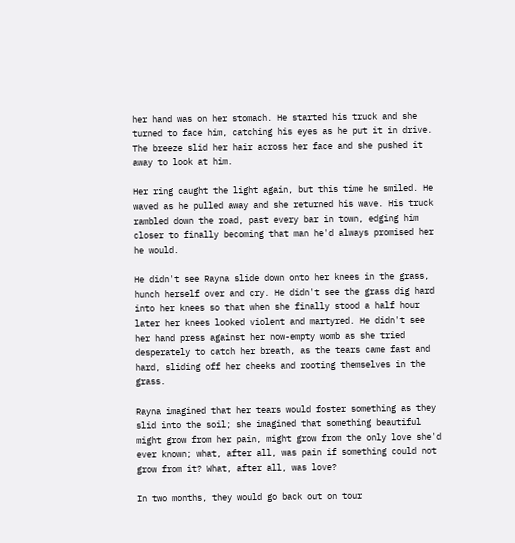her hand was on her stomach. He started his truck and she turned to face him, catching his eyes as he put it in drive. The breeze slid her hair across her face and she pushed it away to look at him.

Her ring caught the light again, but this time he smiled. He waved as he pulled away and she returned his wave. His truck rambled down the road, past every bar in town, edging him closer to finally becoming that man he'd always promised her he would.

He didn't see Rayna slide down onto her knees in the grass, hunch herself over and cry. He didn't see the grass dig hard into her knees so that when she finally stood a half hour later her knees looked violent and martyred. He didn't see her hand press against her now-empty womb as she tried desperately to catch her breath, as the tears came fast and hard, sliding off her cheeks and rooting themselves in the grass.

Rayna imagined that her tears would foster something as they slid into the soil; she imagined that something beautiful might grow from her pain, might grow from the only love she'd ever known; what, after all, was pain if something could not grow from it? What, after all, was love?

In two months, they would go back out on tour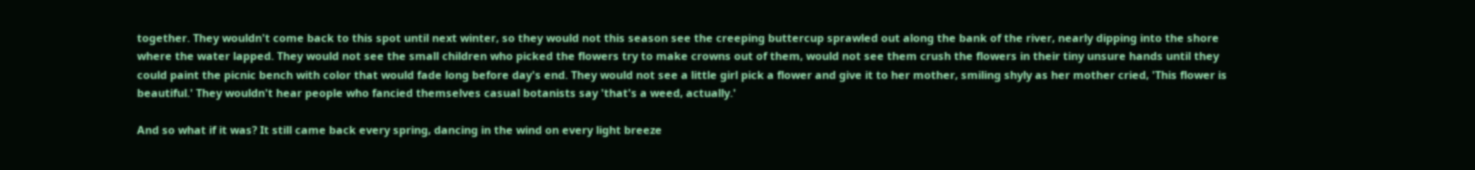together. They wouldn't come back to this spot until next winter, so they would not this season see the creeping buttercup sprawled out along the bank of the river, nearly dipping into the shore where the water lapped. They would not see the small children who picked the flowers try to make crowns out of them, would not see them crush the flowers in their tiny unsure hands until they could paint the picnic bench with color that would fade long before day's end. They would not see a little girl pick a flower and give it to her mother, smiling shyly as her mother cried, 'This flower is beautiful.' They wouldn't hear people who fancied themselves casual botanists say 'that's a weed, actually.'

And so what if it was? It still came back every spring, dancing in the wind on every light breeze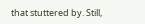that stuttered by. Still,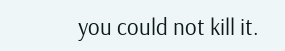you could not kill it.